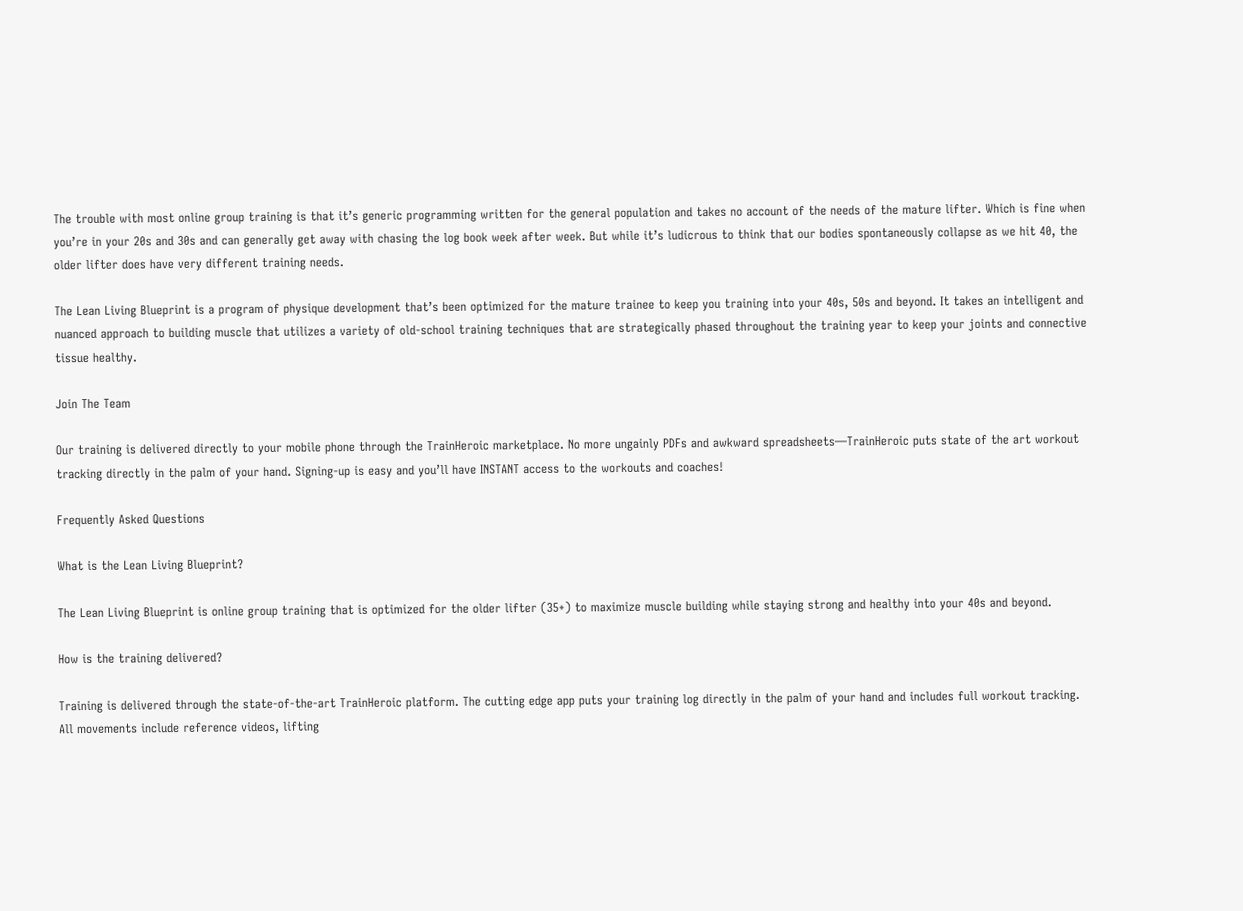The trouble with most online group training is that it’s generic programming written for the general population and takes no account of the needs of the mature lifter. Which is fine when you’re in your 20s and 30s and can generally get away with chasing the log book week after week. But while it’s ludicrous to think that our bodies spontaneously collapse as we hit 40, the older lifter does have very different training needs.

The Lean Living Blueprint is a program of physique development that’s been optimized for the mature trainee to keep you training into your 40s, 50s and beyond. It takes an intelligent and nuanced approach to building muscle that utilizes a variety of old-school training techniques that are strategically phased throughout the training year to keep your joints and connective tissue healthy.

Join The Team

Our training is delivered directly to your mobile phone through the TrainHeroic marketplace. No more ungainly PDFs and awkward spreadsheets—TrainHeroic puts state of the art workout tracking directly in the palm of your hand. Signing-up is easy and you’ll have INSTANT access to the workouts and coaches!

Frequently Asked Questions

What is the Lean Living Blueprint?

The Lean Living Blueprint is online group training that is optimized for the older lifter (35+) to maximize muscle building while staying strong and healthy into your 40s and beyond.

How is the training delivered?

Training is delivered through the state-of-the-art TrainHeroic platform. The cutting edge app puts your training log directly in the palm of your hand and includes full workout tracking. All movements include reference videos, lifting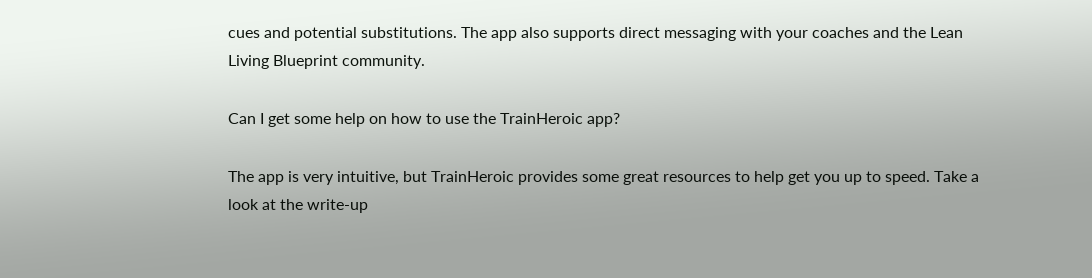cues and potential substitutions. The app also supports direct messaging with your coaches and the Lean Living Blueprint community.

Can I get some help on how to use the TrainHeroic app?

The app is very intuitive, but TrainHeroic provides some great resources to help get you up to speed. Take a look at the write-up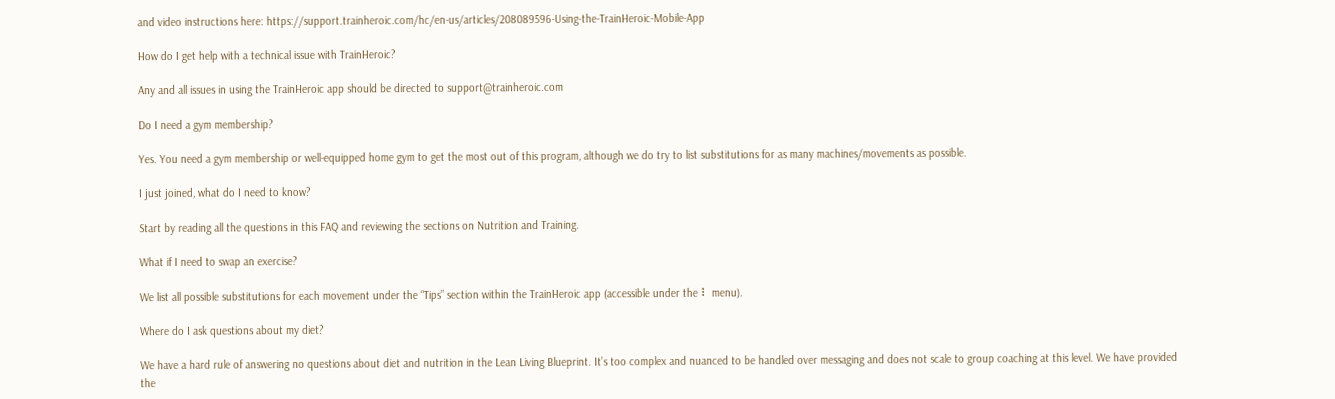and video instructions here: https://support.trainheroic.com/hc/en-us/articles/208089596-Using-the-TrainHeroic-Mobile-App

How do I get help with a technical issue with TrainHeroic?

Any and all issues in using the TrainHeroic app should be directed to support@trainheroic.com

Do I need a gym membership?

Yes. You need a gym membership or well-equipped home gym to get the most out of this program, although we do try to list substitutions for as many machines/movements as possible.

I just joined, what do I need to know?

Start by reading all the questions in this FAQ and reviewing the sections on Nutrition and Training.

What if I need to swap an exercise?

We list all possible substitutions for each movement under the “Tips” section within the TrainHeroic app (accessible under the ⠇ menu).

Where do I ask questions about my diet?

We have a hard rule of answering no questions about diet and nutrition in the Lean Living Blueprint. It’s too complex and nuanced to be handled over messaging and does not scale to group coaching at this level. We have provided the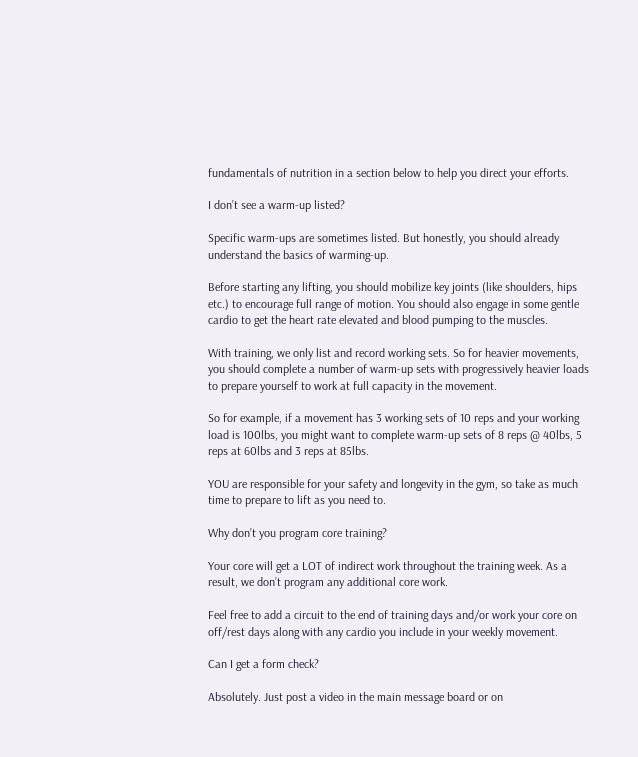fundamentals of nutrition in a section below to help you direct your efforts.

I don’t see a warm-up listed?

Specific warm-ups are sometimes listed. But honestly, you should already understand the basics of warming-up.

Before starting any lifting, you should mobilize key joints (like shoulders, hips etc.) to encourage full range of motion. You should also engage in some gentle cardio to get the heart rate elevated and blood pumping to the muscles.

With training, we only list and record working sets. So for heavier movements, you should complete a number of warm-up sets with progressively heavier loads to prepare yourself to work at full capacity in the movement.

So for example, if a movement has 3 working sets of 10 reps and your working load is 100lbs, you might want to complete warm-up sets of 8 reps @ 40lbs, 5 reps at 60lbs and 3 reps at 85lbs.

YOU are responsible for your safety and longevity in the gym, so take as much time to prepare to lift as you need to.

Why don’t you program core training?

Your core will get a LOT of indirect work throughout the training week. As a result, we don’t program any additional core work.

Feel free to add a circuit to the end of training days and/or work your core on off/rest days along with any cardio you include in your weekly movement.

Can I get a form check?

Absolutely. Just post a video in the main message board or on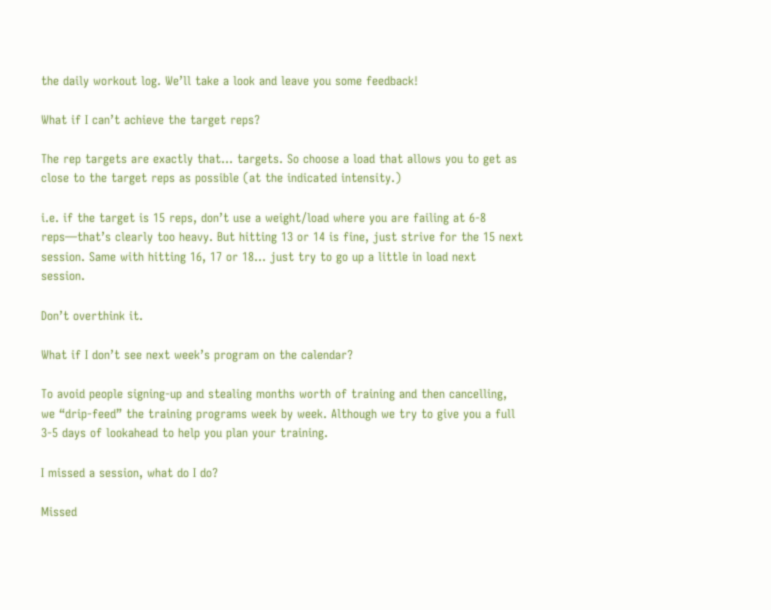the daily workout log. We’ll take a look and leave you some feedback!

What if I can’t achieve the target reps?

The rep targets are exactly that… targets. So choose a load that allows you to get as close to the target reps as possible (at the indicated intensity.)

i.e. if the target is 15 reps, don’t use a weight/load where you are failing at 6-8 reps—that’s clearly too heavy. But hitting 13 or 14 is fine, just strive for the 15 next session. Same with hitting 16, 17 or 18… just try to go up a little in load next session.

Don’t overthink it.

What if I don’t see next week’s program on the calendar?

To avoid people signing-up and stealing months worth of training and then cancelling, we “drip-feed” the training programs week by week. Although we try to give you a full 3-5 days of lookahead to help you plan your training.

I missed a session, what do I do?

Missed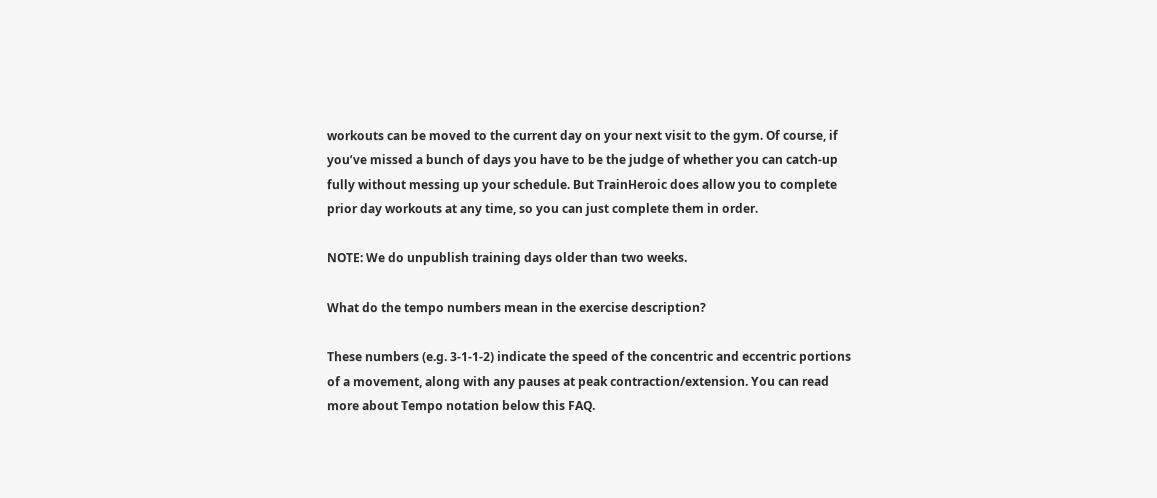workouts can be moved to the current day on your next visit to the gym. Of course, if you’ve missed a bunch of days you have to be the judge of whether you can catch-up fully without messing up your schedule. But TrainHeroic does allow you to complete prior day workouts at any time, so you can just complete them in order.

NOTE: We do unpublish training days older than two weeks.

What do the tempo numbers mean in the exercise description?

These numbers (e.g. 3-1-1-2) indicate the speed of the concentric and eccentric portions of a movement, along with any pauses at peak contraction/extension. You can read more about Tempo notation below this FAQ.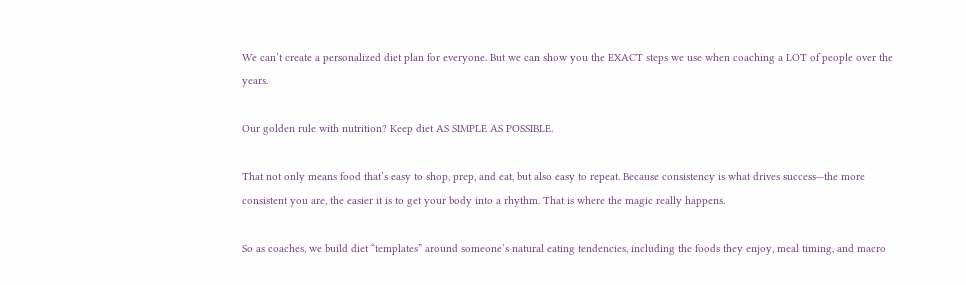We can’t create a personalized diet plan for everyone. But we can show you the EXACT steps we use when coaching a LOT of people over the years.

Our golden rule with nutrition? Keep diet AS SIMPLE AS POSSIBLE.

That not only means food that’s easy to shop, prep, and eat, but also easy to repeat. Because consistency is what drives success—the more consistent you are, the easier it is to get your body into a rhythm. That is where the magic really happens.

So as coaches, we build diet “templates” around someone’s natural eating tendencies, including the foods they enjoy, meal timing, and macro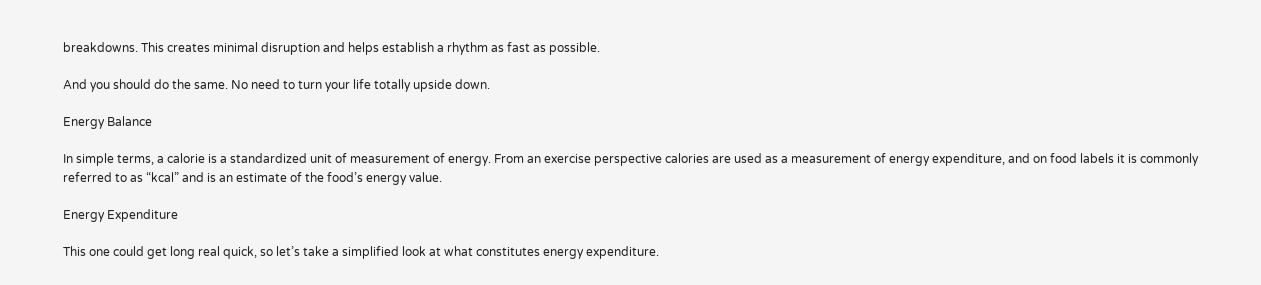breakdowns. This creates minimal disruption and helps establish a rhythm as fast as possible.

And you should do the same. No need to turn your life totally upside down.

Energy Balance

In simple terms, a calorie is a standardized unit of measurement of energy. From an exercise perspective calories are used as a measurement of energy expenditure, and on food labels it is commonly referred to as “kcal” and is an estimate of the food’s energy value.

Energy Expenditure

This one could get long real quick, so let’s take a simplified look at what constitutes energy expenditure.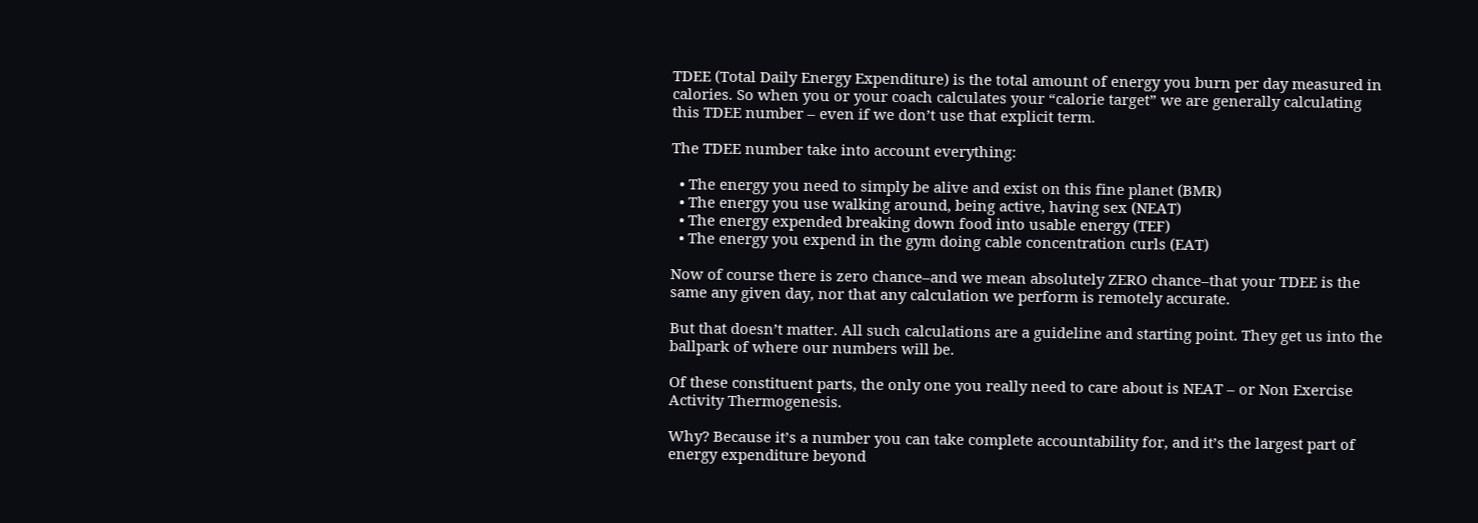TDEE (Total Daily Energy Expenditure) is the total amount of energy you burn per day measured in calories. So when you or your coach calculates your “calorie target” we are generally calculating this TDEE number – even if we don’t use that explicit term.

The TDEE number take into account everything:

  • The energy you need to simply be alive and exist on this fine planet (BMR)
  • The energy you use walking around, being active, having sex (NEAT)
  • The energy expended breaking down food into usable energy (TEF)
  • The energy you expend in the gym doing cable concentration curls (EAT)

Now of course there is zero chance–and we mean absolutely ZERO chance–that your TDEE is the same any given day, nor that any calculation we perform is remotely accurate.

But that doesn’t matter. All such calculations are a guideline and starting point. They get us into the ballpark of where our numbers will be.

Of these constituent parts, the only one you really need to care about is NEAT – or Non Exercise Activity Thermogenesis.

Why? Because it’s a number you can take complete accountability for, and it’s the largest part of energy expenditure beyond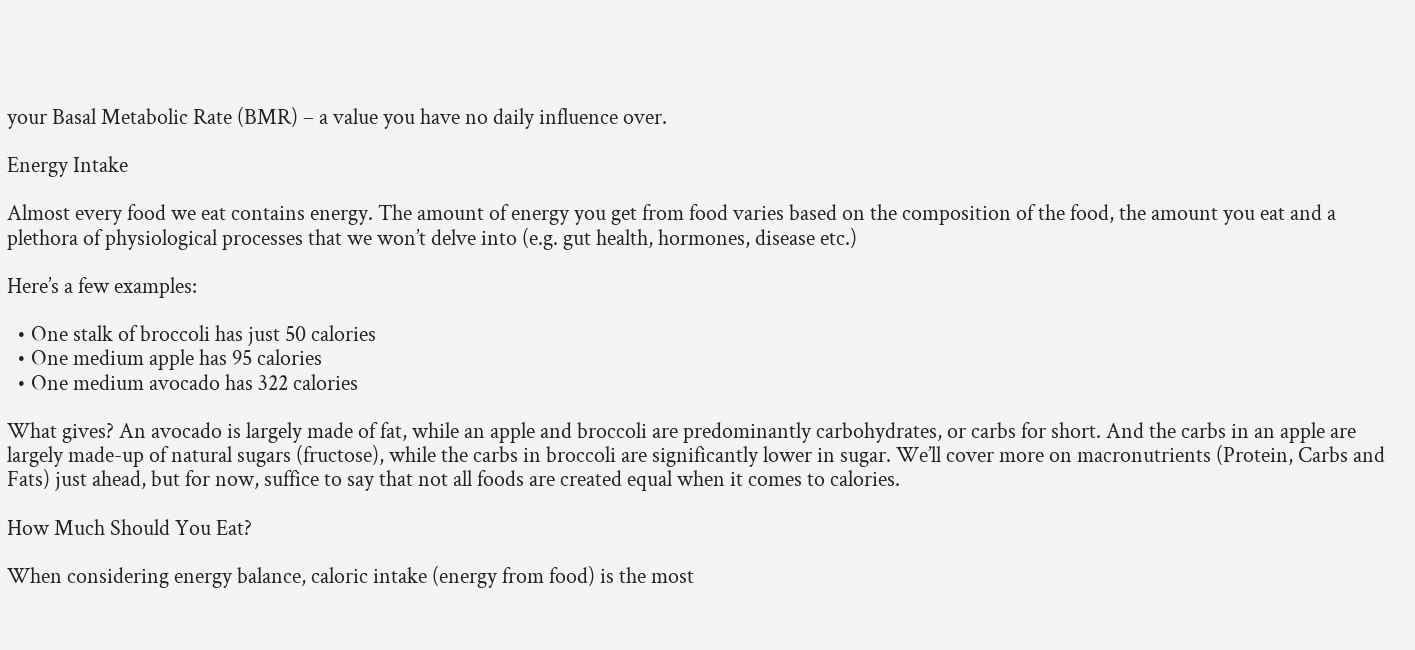your Basal Metabolic Rate (BMR) – a value you have no daily influence over.

Energy Intake

Almost every food we eat contains energy. The amount of energy you get from food varies based on the composition of the food, the amount you eat and a plethora of physiological processes that we won’t delve into (e.g. gut health, hormones, disease etc.)

Here’s a few examples:

  • One stalk of broccoli has just 50 calories
  • One medium apple has 95 calories
  • One medium avocado has 322 calories

What gives? An avocado is largely made of fat, while an apple and broccoli are predominantly carbohydrates, or carbs for short. And the carbs in an apple are largely made-up of natural sugars (fructose), while the carbs in broccoli are significantly lower in sugar. We’ll cover more on macronutrients (Protein, Carbs and Fats) just ahead, but for now, suffice to say that not all foods are created equal when it comes to calories.

How Much Should You Eat?

When considering energy balance, caloric intake (energy from food) is the most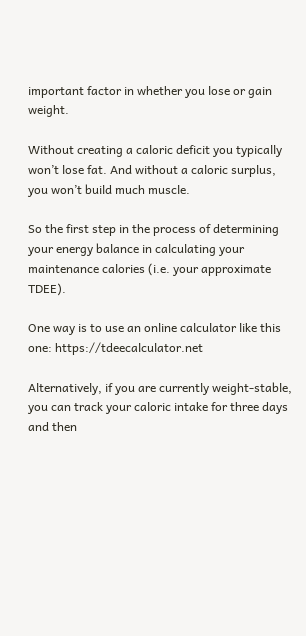important factor in whether you lose or gain weight.

Without creating a caloric deficit you typically won’t lose fat. And without a caloric surplus, you won’t build much muscle.

So the first step in the process of determining your energy balance in calculating your maintenance calories (i.e. your approximate TDEE).

One way is to use an online calculator like this one: https://tdeecalculator.net

Alternatively, if you are currently weight-stable, you can track your caloric intake for three days and then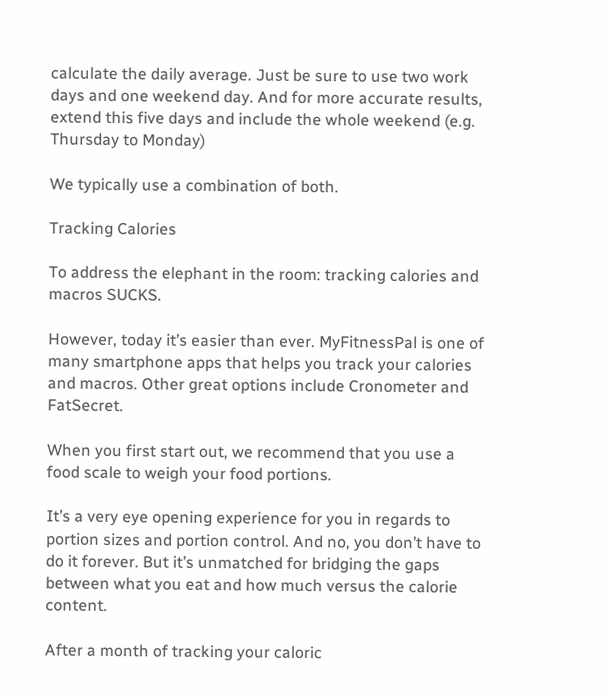calculate the daily average. Just be sure to use two work days and one weekend day. And for more accurate results, extend this five days and include the whole weekend (e.g. Thursday to Monday)

We typically use a combination of both.

Tracking Calories

To address the elephant in the room: tracking calories and macros SUCKS.

However, today it’s easier than ever. MyFitnessPal is one of many smartphone apps that helps you track your calories and macros. Other great options include Cronometer and FatSecret.

When you first start out, we recommend that you use a food scale to weigh your food portions.

It’s a very eye opening experience for you in regards to portion sizes and portion control. And no, you don’t have to do it forever. But it’s unmatched for bridging the gaps between what you eat and how much versus the calorie content.

After a month of tracking your caloric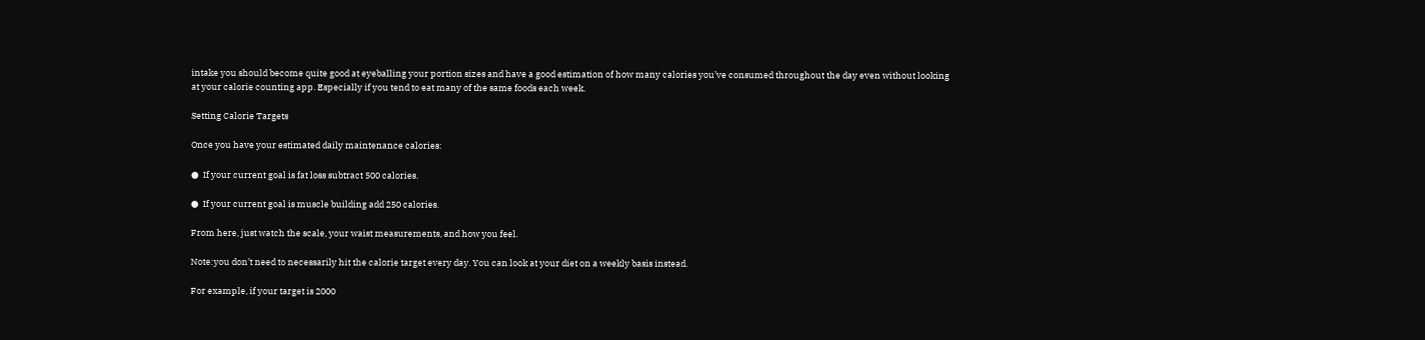intake you should become quite good at eyeballing your portion sizes and have a good estimation of how many calories you’ve consumed throughout the day even without looking at your calorie counting app. Especially if you tend to eat many of the same foods each week.

Setting Calorie Targets

Once you have your estimated daily maintenance calories:

●  If your current goal is fat loss subtract 500 calories.

●  If your current goal is muscle building add 250 calories.

From here, just watch the scale, your waist measurements, and how you feel.

Note:you don’t need to necessarily hit the calorie target every day. You can look at your diet on a weekly basis instead.

For example, if your target is 2000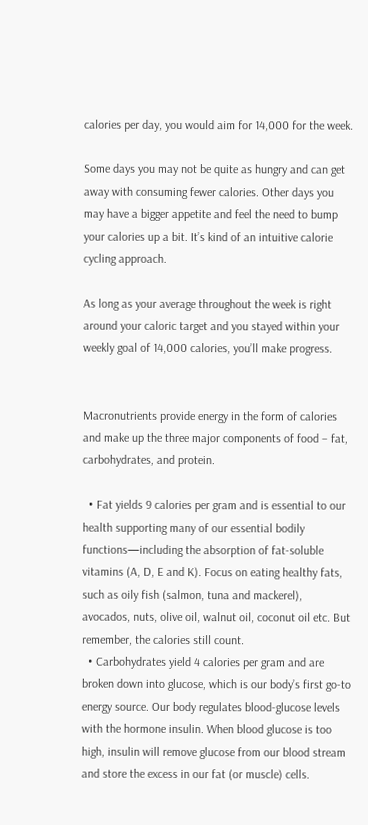calories per day, you would aim for 14,000 for the week.

Some days you may not be quite as hungry and can get away with consuming fewer calories. Other days you may have a bigger appetite and feel the need to bump your calories up a bit. It’s kind of an intuitive calorie cycling approach.

As long as your average throughout the week is right around your caloric target and you stayed within your weekly goal of 14,000 calories, you’ll make progress.


Macronutrients provide energy in the form of calories and make up the three major components of food – fat, carbohydrates, and protein.

  • Fat yields 9 calories per gram and is essential to our health supporting many of our essential bodily functions—including the absorption of fat-soluble vitamins (A, D, E and K). Focus on eating healthy fats, such as oily fish (salmon, tuna and mackerel), avocados, nuts, olive oil, walnut oil, coconut oil etc. But remember, the calories still count.
  • Carbohydrates yield 4 calories per gram and are broken down into glucose, which is our body’s first go-to energy source. Our body regulates blood-glucose levels with the hormone insulin. When blood glucose is too high, insulin will remove glucose from our blood stream and store the excess in our fat (or muscle) cells.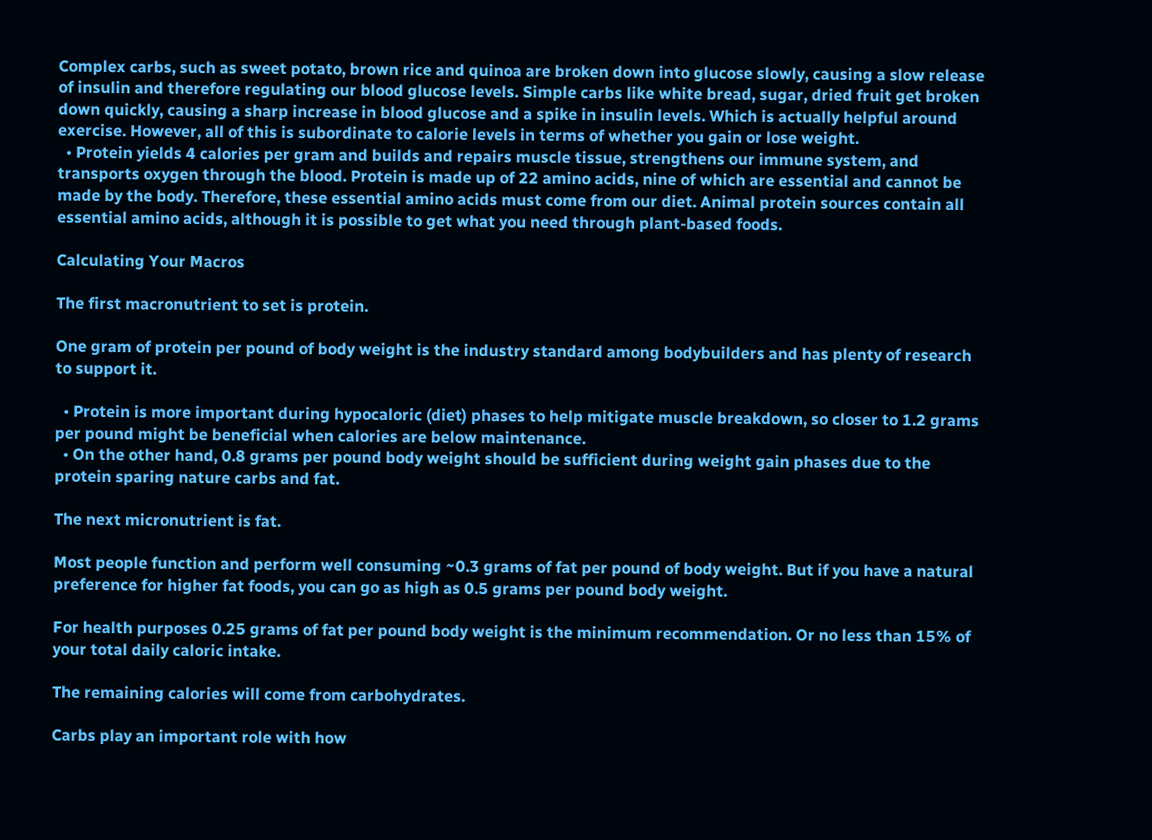Complex carbs, such as sweet potato, brown rice and quinoa are broken down into glucose slowly, causing a slow release of insulin and therefore regulating our blood glucose levels. Simple carbs like white bread, sugar, dried fruit get broken down quickly, causing a sharp increase in blood glucose and a spike in insulin levels. Which is actually helpful around exercise. However, all of this is subordinate to calorie levels in terms of whether you gain or lose weight.
  • Protein yields 4 calories per gram and builds and repairs muscle tissue, strengthens our immune system, and transports oxygen through the blood. Protein is made up of 22 amino acids, nine of which are essential and cannot be made by the body. Therefore, these essential amino acids must come from our diet. Animal protein sources contain all essential amino acids, although it is possible to get what you need through plant-based foods.

Calculating Your Macros

The first macronutrient to set is protein.

One gram of protein per pound of body weight is the industry standard among bodybuilders and has plenty of research to support it.

  • Protein is more important during hypocaloric (diet) phases to help mitigate muscle breakdown, so closer to 1.2 grams per pound might be beneficial when calories are below maintenance.
  • On the other hand, 0.8 grams per pound body weight should be sufficient during weight gain phases due to the protein sparing nature carbs and fat.

The next micronutrient is fat.

Most people function and perform well consuming ~0.3 grams of fat per pound of body weight. But if you have a natural preference for higher fat foods, you can go as high as 0.5 grams per pound body weight.

For health purposes 0.25 grams of fat per pound body weight is the minimum recommendation. Or no less than 15% of your total daily caloric intake.

The remaining calories will come from carbohydrates.

Carbs play an important role with how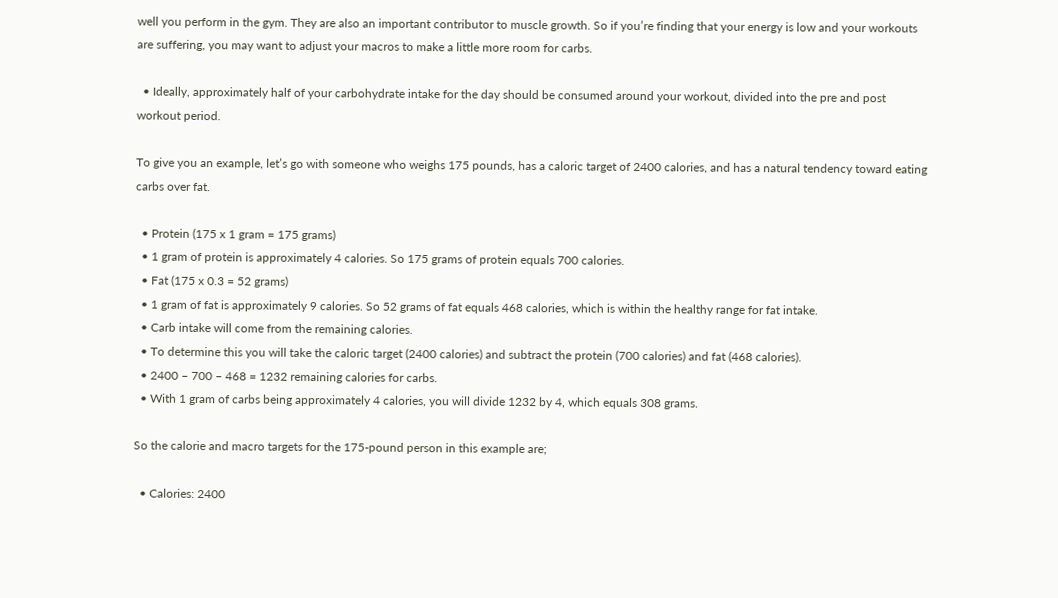well you perform in the gym. They are also an important contributor to muscle growth. So if you’re finding that your energy is low and your workouts are suffering, you may want to adjust your macros to make a little more room for carbs.

  • Ideally, approximately half of your carbohydrate intake for the day should be consumed around your workout, divided into the pre and post workout period.

To give you an example, let’s go with someone who weighs 175 pounds, has a caloric target of 2400 calories, and has a natural tendency toward eating carbs over fat.

  • Protein (175 x 1 gram = 175 grams)
  • 1 gram of protein is approximately 4 calories. So 175 grams of protein equals 700 calories.
  • Fat (175 x 0.3 = 52 grams)
  • 1 gram of fat is approximately 9 calories. So 52 grams of fat equals 468 calories, which is within the healthy range for fat intake.
  • Carb intake will come from the remaining calories.
  • To determine this you will take the caloric target (2400 calories) and subtract the protein (700 calories) and fat (468 calories).
  • 2400 – 700 – 468 = 1232 remaining calories for carbs.
  • With 1 gram of carbs being approximately 4 calories, you will divide 1232 by 4, which equals 308 grams.

So the calorie and macro targets for the 175-pound person in this example are;

  • Calories: 2400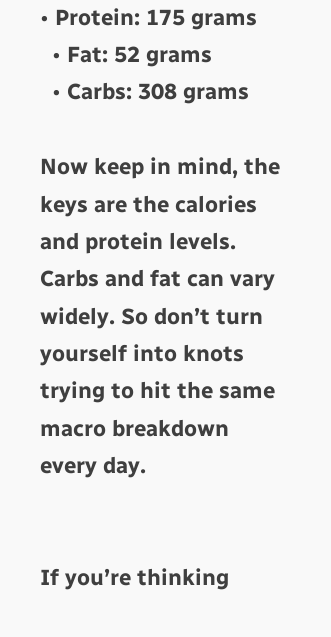• Protein: 175 grams
  • Fat: 52 grams
  • Carbs: 308 grams

Now keep in mind, the keys are the calories and protein levels.
Carbs and fat can vary widely. So don’t turn yourself into knots trying to hit the same macro breakdown every day.


If you’re thinking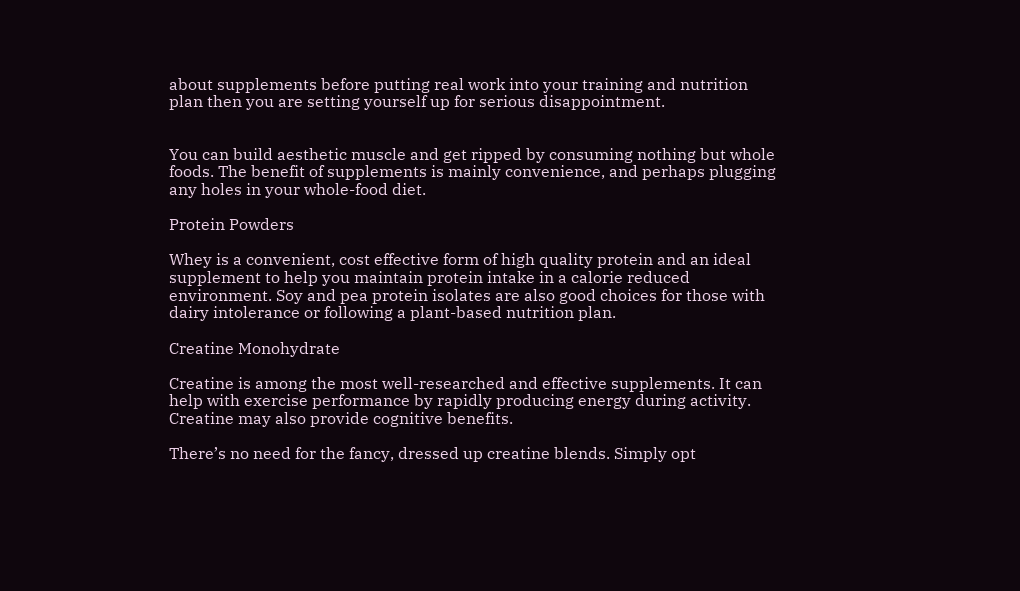about supplements before putting real work into your training and nutrition plan then you are setting yourself up for serious disappointment.


You can build aesthetic muscle and get ripped by consuming nothing but whole foods. The benefit of supplements is mainly convenience, and perhaps plugging any holes in your whole-food diet.

Protein Powders

Whey is a convenient, cost effective form of high quality protein and an ideal supplement to help you maintain protein intake in a calorie reduced environment. Soy and pea protein isolates are also good choices for those with dairy intolerance or following a plant-based nutrition plan.

Creatine Monohydrate

Creatine is among the most well-researched and effective supplements. It can help with exercise performance by rapidly producing energy during activity. Creatine may also provide cognitive benefits.

There’s no need for the fancy, dressed up creatine blends. Simply opt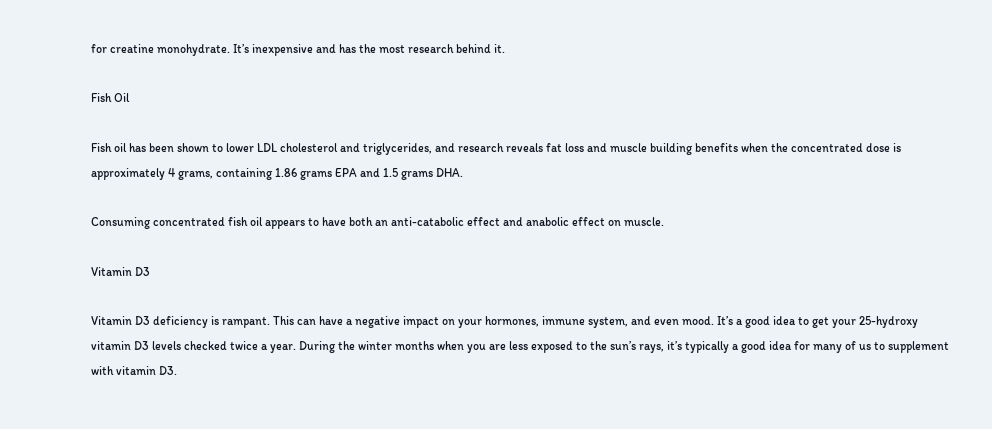for creatine monohydrate. It’s inexpensive and has the most research behind it.

Fish Oil

Fish oil has been shown to lower LDL cholesterol and triglycerides, and research reveals fat loss and muscle building benefits when the concentrated dose is approximately 4 grams, containing 1.86 grams EPA and 1.5 grams DHA.

Consuming concentrated fish oil appears to have both an anti-catabolic effect and anabolic effect on muscle.

Vitamin D3

Vitamin D3 deficiency is rampant. This can have a negative impact on your hormones, immune system, and even mood. It’s a good idea to get your 25-hydroxy vitamin D3 levels checked twice a year. During the winter months when you are less exposed to the sun’s rays, it’s typically a good idea for many of us to supplement with vitamin D3.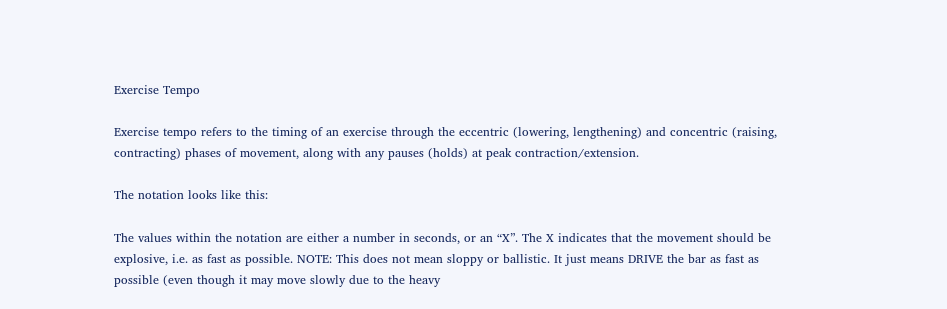Exercise Tempo

Exercise tempo refers to the timing of an exercise through the eccentric (lowering, lengthening) and concentric (raising, contracting) phases of movement, along with any pauses (holds) at peak contraction/extension.

The notation looks like this:

The values within the notation are either a number in seconds, or an “X”. The X indicates that the movement should be explosive, i.e. as fast as possible. NOTE: This does not mean sloppy or ballistic. It just means DRIVE the bar as fast as possible (even though it may move slowly due to the heavy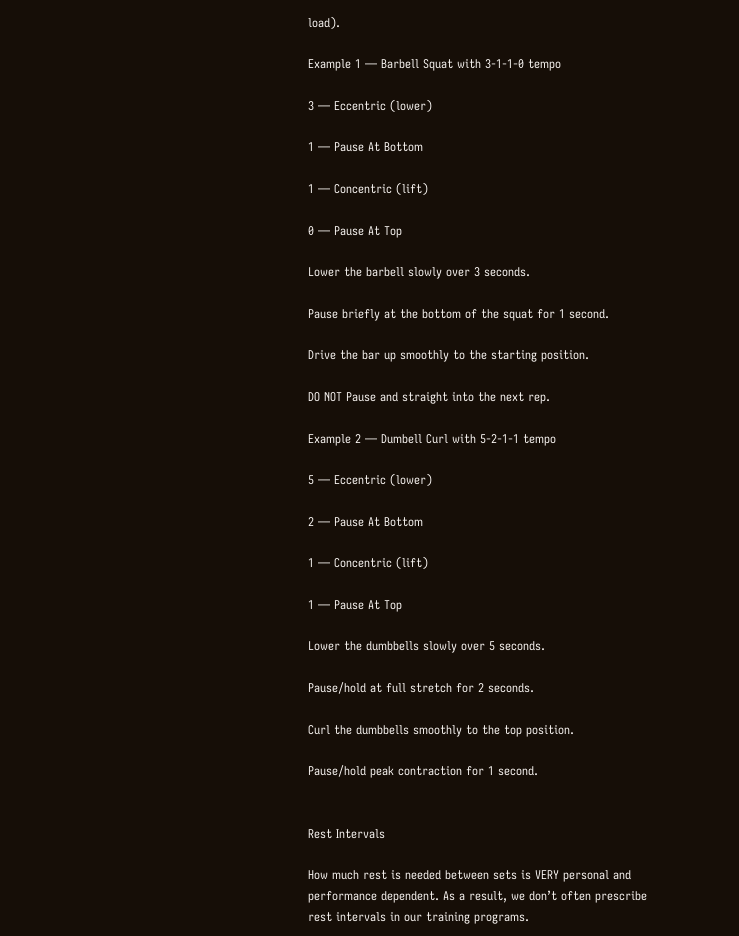load).

Example 1 — Barbell Squat with 3-1-1-0 tempo

3 — Eccentric (lower)

1 — Pause At Bottom

1 — Concentric (lift)

0 — Pause At Top

Lower the barbell slowly over 3 seconds.

Pause briefly at the bottom of the squat for 1 second.

Drive the bar up smoothly to the starting position.

DO NOT Pause and straight into the next rep.

Example 2 — Dumbell Curl with 5-2-1-1 tempo

5 — Eccentric (lower)

2 — Pause At Bottom

1 — Concentric (lift)

1 — Pause At Top

Lower the dumbbells slowly over 5 seconds.

Pause/hold at full stretch for 2 seconds.

Curl the dumbbells smoothly to the top position.

Pause/hold peak contraction for 1 second.


Rest Intervals

How much rest is needed between sets is VERY personal and performance dependent. As a result, we don’t often prescribe rest intervals in our training programs.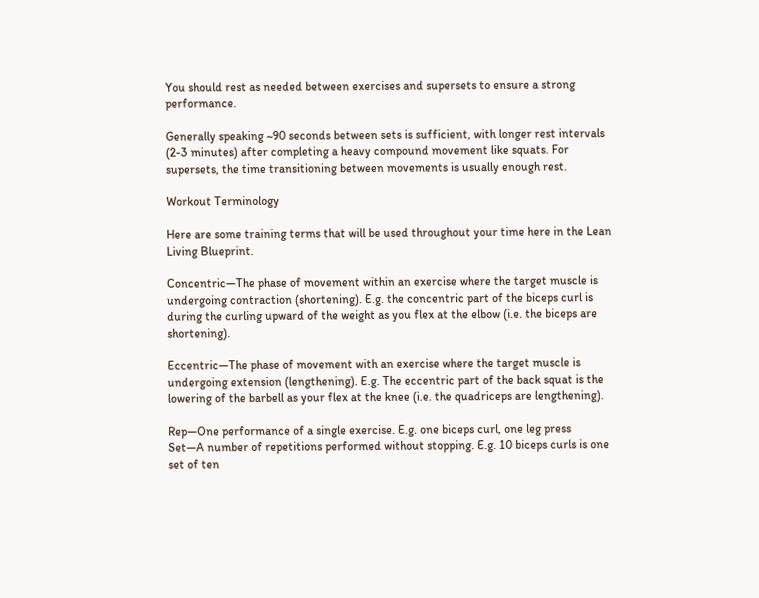You should rest as needed between exercises and supersets to ensure a strong performance.

Generally speaking ~90 seconds between sets is sufficient, with longer rest intervals (2-3 minutes) after completing a heavy compound movement like squats. For supersets, the time transitioning between movements is usually enough rest.

Workout Terminology

Here are some training terms that will be used throughout your time here in the Lean Living Blueprint.

Concentric—The phase of movement within an exercise where the target muscle is undergoing contraction (shortening). E.g. the concentric part of the biceps curl is during the curling upward of the weight as you flex at the elbow (i.e. the biceps are shortening).

Eccentric—The phase of movement with an exercise where the target muscle is undergoing extension (lengthening). E.g. The eccentric part of the back squat is the lowering of the barbell as your flex at the knee (i.e. the quadriceps are lengthening).

Rep—One performance of a single exercise. E.g. one biceps curl, one leg press
Set—A number of repetitions performed without stopping. E.g. 10 biceps curls is one set of ten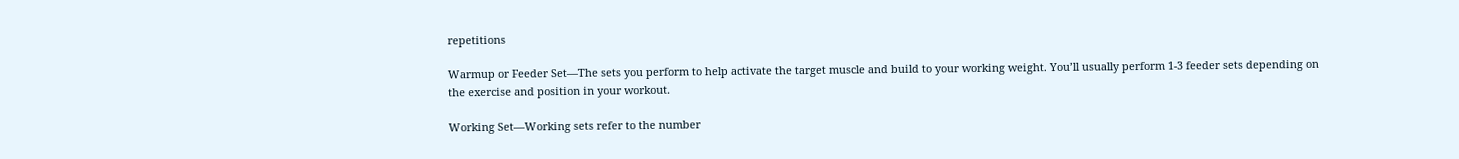repetitions

Warmup or Feeder Set—The sets you perform to help activate the target muscle and build to your working weight. You’ll usually perform 1-3 feeder sets depending on the exercise and position in your workout.

Working Set—Working sets refer to the number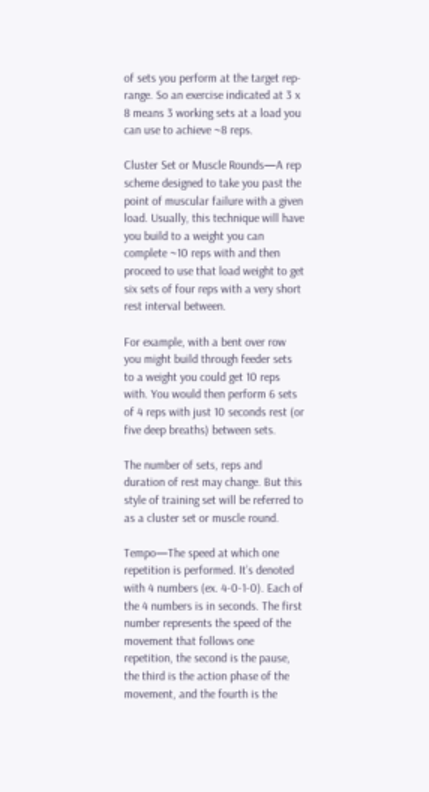of sets you perform at the target rep-range. So an exercise indicated at 3 x 8 means 3 working sets at a load you can use to achieve ~8 reps.

Cluster Set or Muscle Rounds—A rep scheme designed to take you past the point of muscular failure with a given load. Usually, this technique will have you build to a weight you can complete ~10 reps with and then proceed to use that load weight to get six sets of four reps with a very short rest interval between.

For example, with a bent over row you might build through feeder sets to a weight you could get 10 reps with. You would then perform 6 sets of 4 reps with just 10 seconds rest (or five deep breaths) between sets.

The number of sets, reps and duration of rest may change. But this style of training set will be referred to as a cluster set or muscle round.

Tempo—The speed at which one repetition is performed. It’s denoted with 4 numbers (ex. 4-0-1-0). Each of the 4 numbers is in seconds. The first number represents the speed of the movement that follows one repetition, the second is the pause, the third is the action phase of the movement, and the fourth is the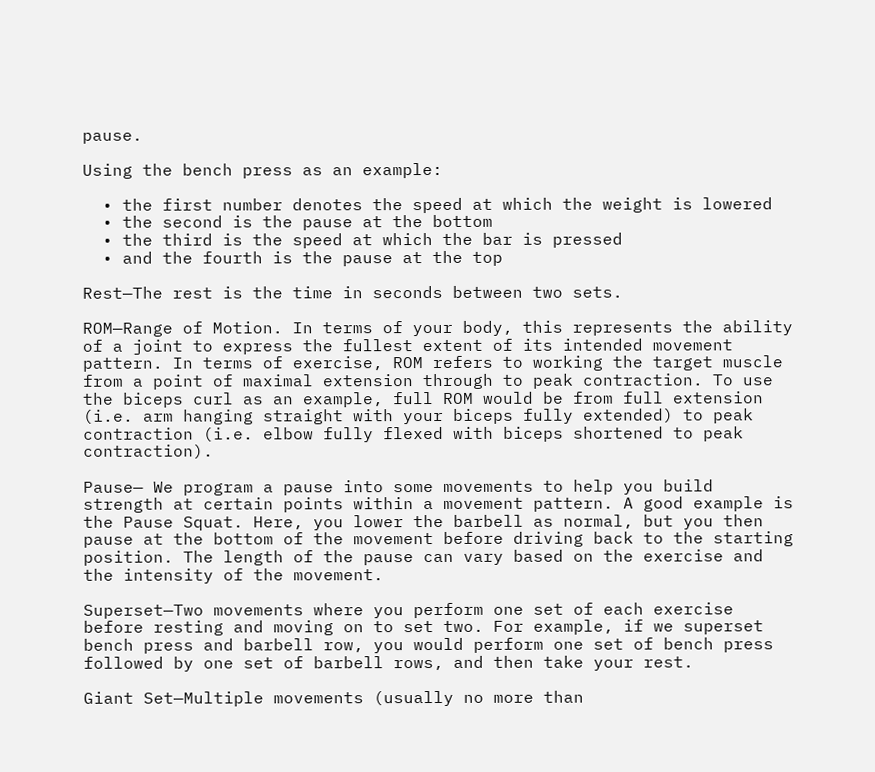pause.

Using the bench press as an example:

  • the first number denotes the speed at which the weight is lowered
  • the second is the pause at the bottom
  • the third is the speed at which the bar is pressed
  • and the fourth is the pause at the top

Rest—The rest is the time in seconds between two sets.

ROM—Range of Motion. In terms of your body, this represents the ability of a joint to express the fullest extent of its intended movement pattern. In terms of exercise, ROM refers to working the target muscle from a point of maximal extension through to peak contraction. To use the biceps curl as an example, full ROM would be from full extension (i.e. arm hanging straight with your biceps fully extended) to peak contraction (i.e. elbow fully flexed with biceps shortened to peak contraction).

Pause— We program a pause into some movements to help you build strength at certain points within a movement pattern. A good example is the Pause Squat. Here, you lower the barbell as normal, but you then pause at the bottom of the movement before driving back to the starting position. The length of the pause can vary based on the exercise and the intensity of the movement.

Superset—Two movements where you perform one set of each exercise before resting and moving on to set two. For example, if we superset bench press and barbell row, you would perform one set of bench press followed by one set of barbell rows, and then take your rest.

Giant Set—Multiple movements (usually no more than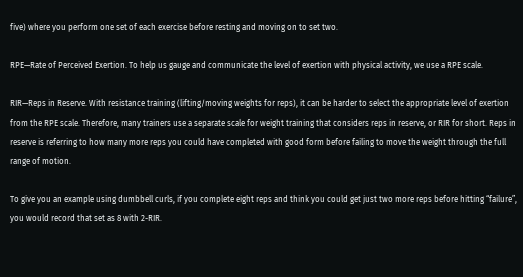five) where you perform one set of each exercise before resting and moving on to set two.

RPE—Rate of Perceived Exertion. To help us gauge and communicate the level of exertion with physical activity, we use a RPE scale.

RIR—Reps in Reserve. With resistance training (lifting/moving weights for reps), it can be harder to select the appropriate level of exertion from the RPE scale. Therefore, many trainers use a separate scale for weight training that considers reps in reserve, or RIR for short. Reps in reserve is referring to how many more reps you could have completed with good form before failing to move the weight through the full range of motion.

To give you an example using dumbbell curls, if you complete eight reps and think you could get just two more reps before hitting “failure”, you would record that set as 8 with 2-RIR.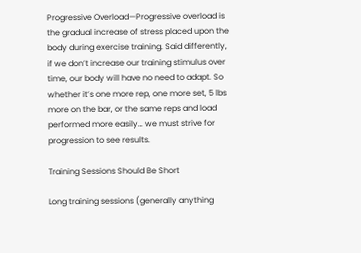Progressive Overload—Progressive overload is the gradual increase of stress placed upon the body during exercise training. Said differently, if we don’t increase our training stimulus over time, our body will have no need to adapt. So whether it’s one more rep, one more set, 5 lbs more on the bar, or the same reps and load performed more easily… we must strive for progression to see results.

Training Sessions Should Be Short

Long training sessions (generally anything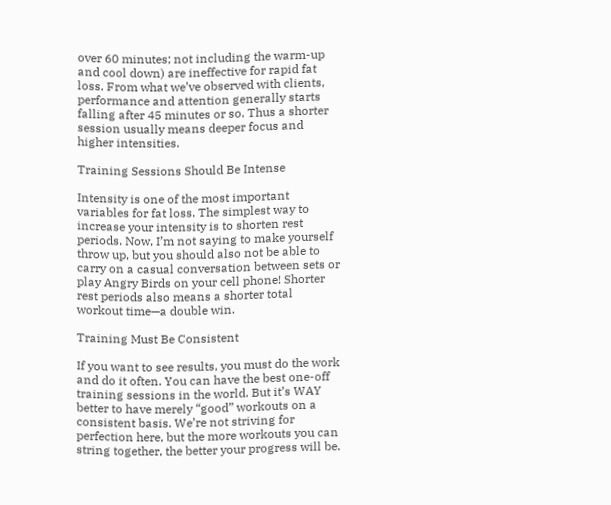over 60 minutes; not including the warm-up and cool down) are ineffective for rapid fat loss. From what we’ve observed with clients, performance and attention generally starts falling after 45 minutes or so. Thus a shorter session usually means deeper focus and higher intensities.

Training Sessions Should Be Intense

Intensity is one of the most important variables for fat loss. The simplest way to increase your intensity is to shorten rest periods. Now, I’m not saying to make yourself throw up, but you should also not be able to carry on a casual conversation between sets or play Angry Birds on your cell phone! Shorter rest periods also means a shorter total workout time—a double win.

Training Must Be Consistent

If you want to see results, you must do the work and do it often. You can have the best one-off training sessions in the world. But it’s WAY better to have merely “good” workouts on a consistent basis. We’re not striving for perfection here, but the more workouts you can string together, the better your progress will be.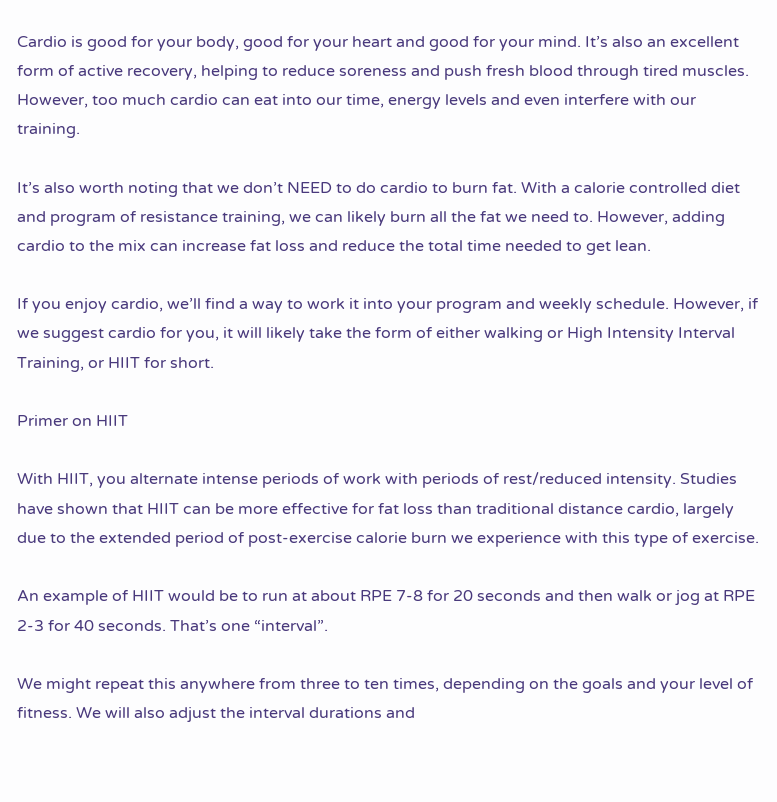Cardio is good for your body, good for your heart and good for your mind. It’s also an excellent form of active recovery, helping to reduce soreness and push fresh blood through tired muscles. However, too much cardio can eat into our time, energy levels and even interfere with our training.

It’s also worth noting that we don’t NEED to do cardio to burn fat. With a calorie controlled diet and program of resistance training, we can likely burn all the fat we need to. However, adding cardio to the mix can increase fat loss and reduce the total time needed to get lean.

If you enjoy cardio, we’ll find a way to work it into your program and weekly schedule. However, if we suggest cardio for you, it will likely take the form of either walking or High Intensity Interval Training, or HIIT for short.

Primer on HIIT

With HIIT, you alternate intense periods of work with periods of rest/reduced intensity. Studies have shown that HIIT can be more effective for fat loss than traditional distance cardio, largely due to the extended period of post-exercise calorie burn we experience with this type of exercise.

An example of HIIT would be to run at about RPE 7-8 for 20 seconds and then walk or jog at RPE 2-3 for 40 seconds. That’s one “interval”.

We might repeat this anywhere from three to ten times, depending on the goals and your level of fitness. We will also adjust the interval durations and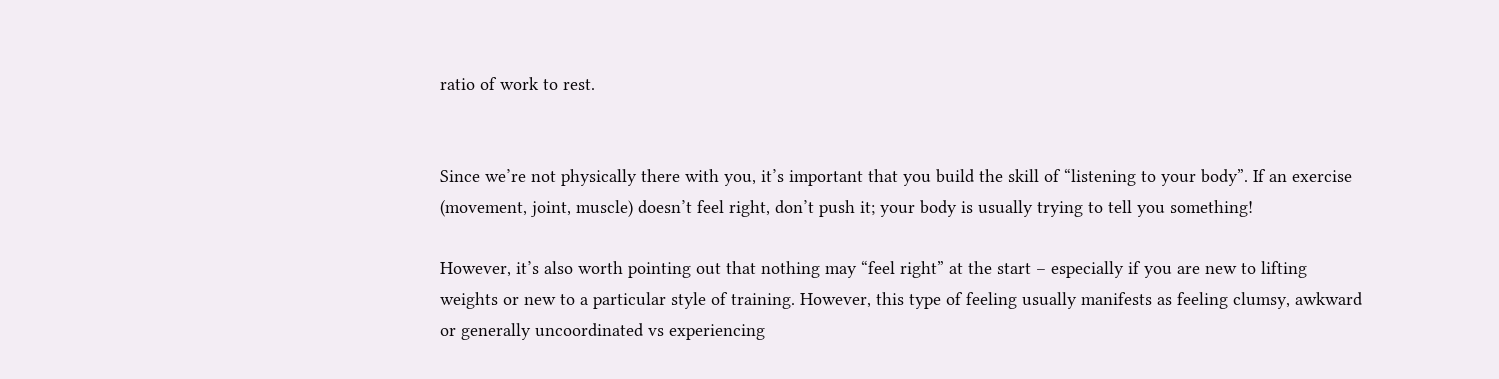ratio of work to rest.


Since we’re not physically there with you, it’s important that you build the skill of “listening to your body”. If an exercise (movement, joint, muscle) doesn’t feel right, don’t push it; your body is usually trying to tell you something!

However, it’s also worth pointing out that nothing may “feel right” at the start – especially if you are new to lifting weights or new to a particular style of training. However, this type of feeling usually manifests as feeling clumsy, awkward or generally uncoordinated vs experiencing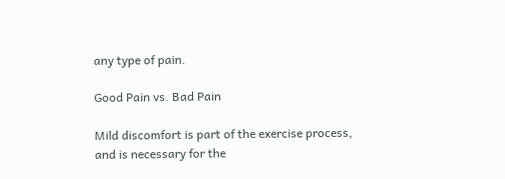any type of pain.

Good Pain vs. Bad Pain

Mild discomfort is part of the exercise process, and is necessary for the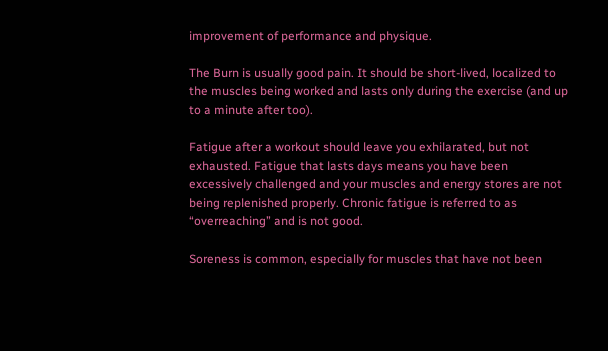improvement of performance and physique.

The Burn is usually good pain. It should be short-lived, localized to the muscles being worked and lasts only during the exercise (and up to a minute after too).

Fatigue after a workout should leave you exhilarated, but not exhausted. Fatigue that lasts days means you have been excessively challenged and your muscles and energy stores are not being replenished properly. Chronic fatigue is referred to as “overreaching” and is not good.

Soreness is common, especially for muscles that have not been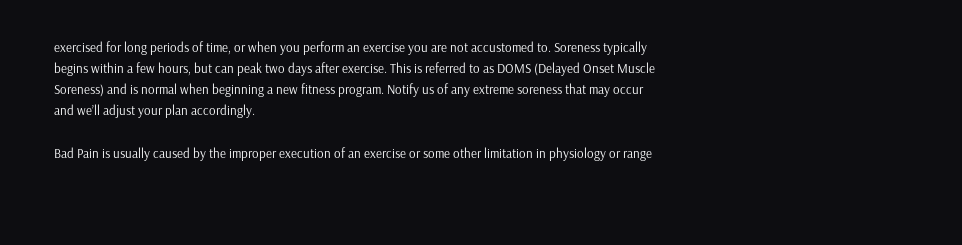exercised for long periods of time, or when you perform an exercise you are not accustomed to. Soreness typically begins within a few hours, but can peak two days after exercise. This is referred to as DOMS (Delayed Onset Muscle Soreness) and is normal when beginning a new fitness program. Notify us of any extreme soreness that may occur and we’ll adjust your plan accordingly.

Bad Pain is usually caused by the improper execution of an exercise or some other limitation in physiology or range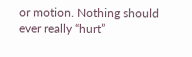or motion. Nothing should ever really “hurt”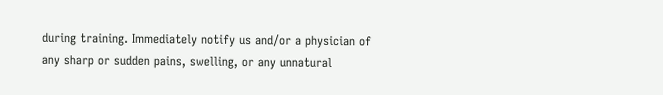during training. Immediately notify us and/or a physician of any sharp or sudden pains, swelling, or any unnatural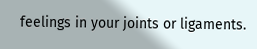feelings in your joints or ligaments.